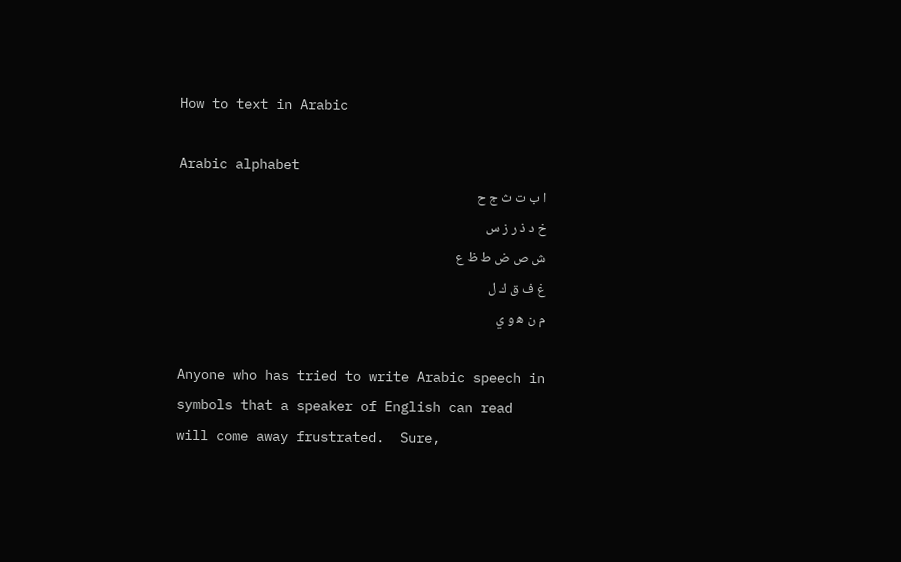How to text in Arabic

Arabic alphabet
ا ب ت ث ج ح
خ د ذ ر ز س
ش ص ض ط ظ ع
غ ف ق ك ل
م ن ه‍ و ي

Anyone who has tried to write Arabic speech in symbols that a speaker of English can read will come away frustrated.  Sure,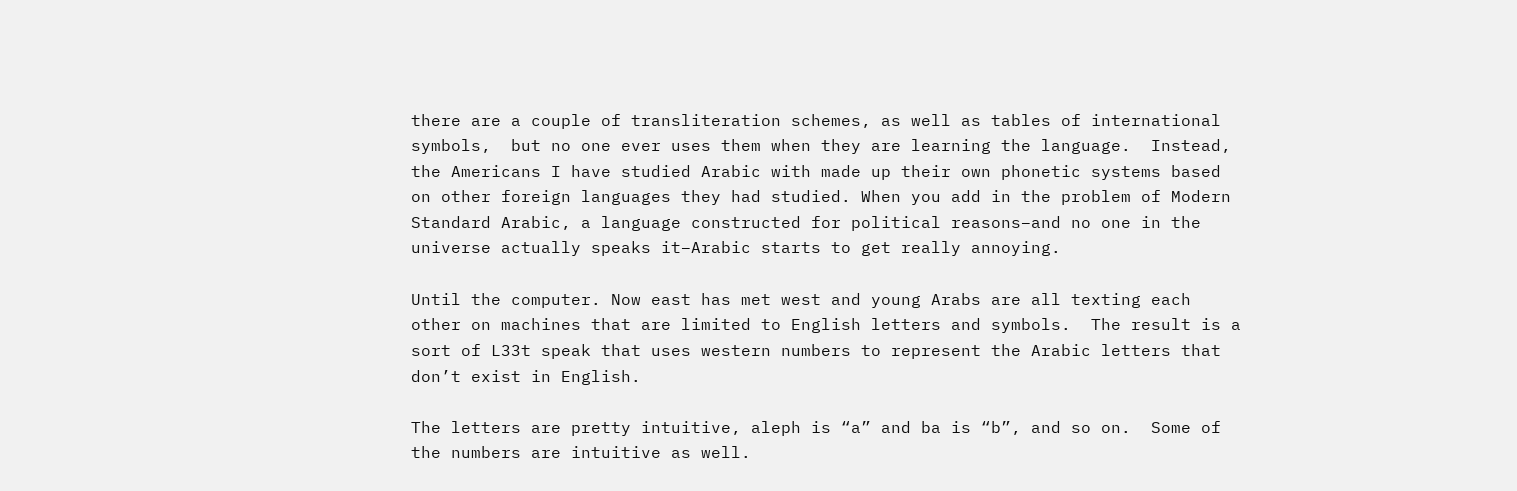there are a couple of transliteration schemes, as well as tables of international symbols,  but no one ever uses them when they are learning the language.  Instead, the Americans I have studied Arabic with made up their own phonetic systems based on other foreign languages they had studied. When you add in the problem of Modern Standard Arabic, a language constructed for political reasons–and no one in the universe actually speaks it–Arabic starts to get really annoying.

Until the computer. Now east has met west and young Arabs are all texting each other on machines that are limited to English letters and symbols.  The result is a sort of L33t speak that uses western numbers to represent the Arabic letters that don’t exist in English.

The letters are pretty intuitive, aleph is “a” and ba is “b”, and so on.  Some of the numbers are intuitive as well.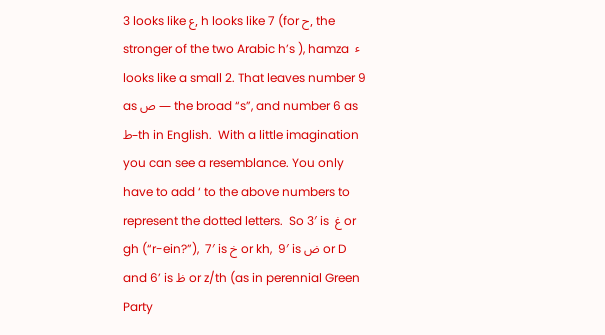3 looks like ع, h looks like 7 (for ح, the stronger of the two Arabic h’s ), hamza  ٴ looks like a small 2. That leaves number 9 as ص — the broad “s”, and number 6 as  ط–th in English.  With a little imagination you can see a resemblance. You only have to add ‘ to the above numbers to represent the dotted letters.  So 3′ is  غ or gh (“r-ein?”),  7′ is خ or kh,  9′ is ض or D and 6’ is ظ or z/th (as in perennial Green Party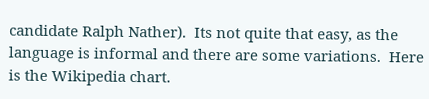candidate Ralph Nather).  Its not quite that easy, as the language is informal and there are some variations.  Here is the Wikipedia chart.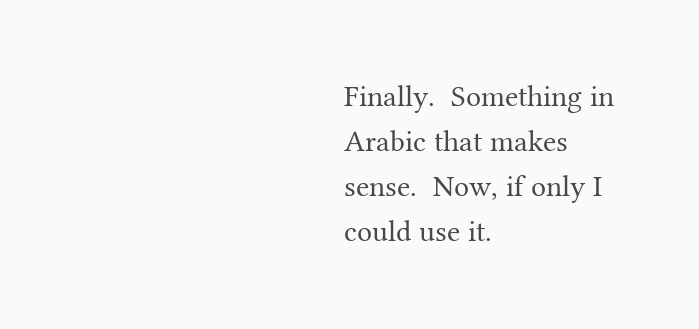Finally.  Something in Arabic that makes sense.  Now, if only I could use it.